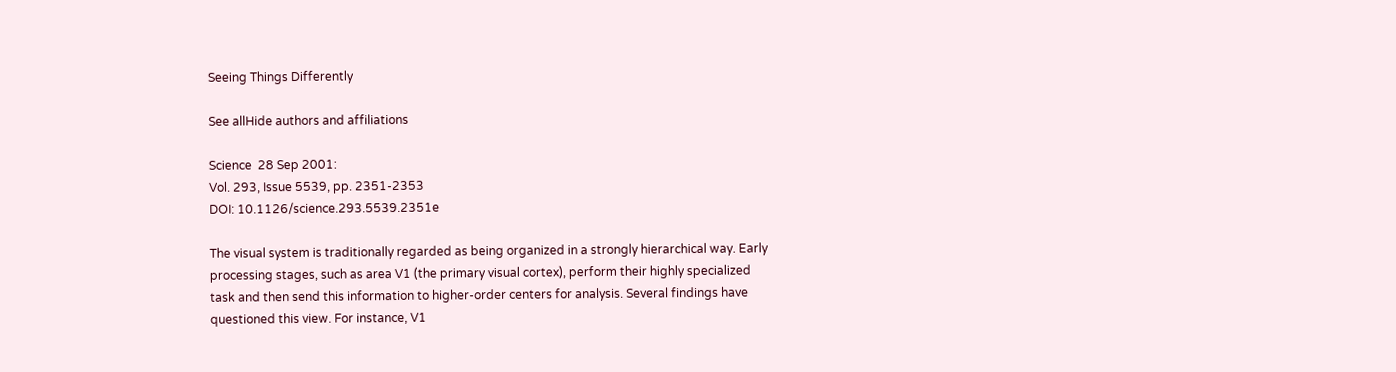Seeing Things Differently

See allHide authors and affiliations

Science  28 Sep 2001:
Vol. 293, Issue 5539, pp. 2351-2353
DOI: 10.1126/science.293.5539.2351e

The visual system is traditionally regarded as being organized in a strongly hierarchical way. Early processing stages, such as area V1 (the primary visual cortex), perform their highly specialized task and then send this information to higher-order centers for analysis. Several findings have questioned this view. For instance, V1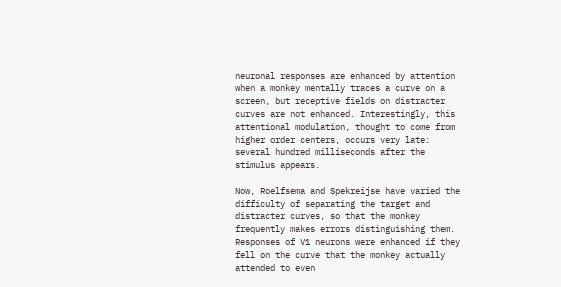neuronal responses are enhanced by attention when a monkey mentally traces a curve on a screen, but receptive fields on distracter curves are not enhanced. Interestingly, this attentional modulation, thought to come from higher order centers, occurs very late: several hundred milliseconds after the stimulus appears.

Now, Roelfsema and Spekreijse have varied the difficulty of separating the target and distracter curves, so that the monkey frequently makes errors distinguishing them. Responses of V1 neurons were enhanced if they fell on the curve that the monkey actually attended to even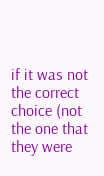if it was not the correct choice (not the one that they were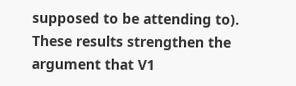supposed to be attending to). These results strengthen the argument that V1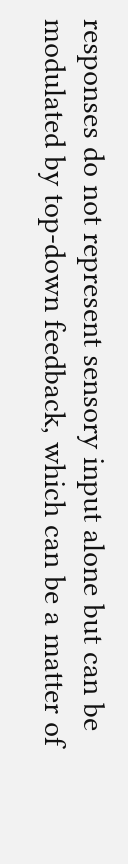responses do not represent sensory input alone but can be modulated by top-down feedback, which can be a matter of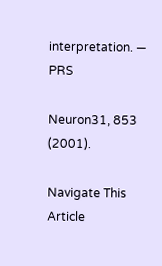interpretation. — PRS

Neuron31, 853 (2001).

Navigate This Article